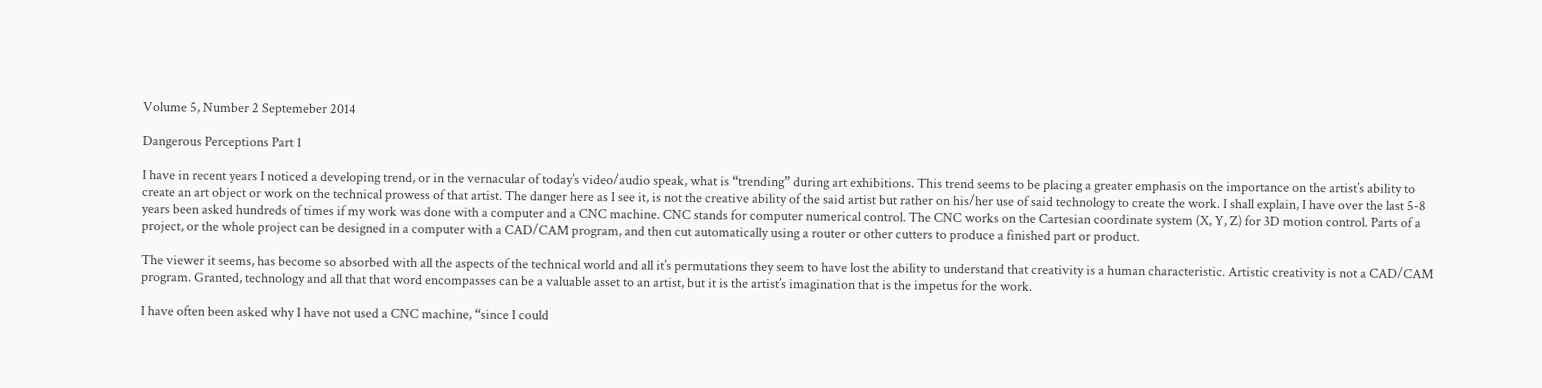Volume 5, Number 2 Septemeber 2014

Dangerous Perceptions Part 1

I have in recent years I noticed a developing trend, or in the vernacular of today’s video/audio speak, what is “trending” during art exhibitions. This trend seems to be placing a greater emphasis on the importance on the artist’s ability to create an art object or work on the technical prowess of that artist. The danger here as I see it, is not the creative ability of the said artist but rather on his/her use of said technology to create the work. I shall explain, I have over the last 5-8 years been asked hundreds of times if my work was done with a computer and a CNC machine. CNC stands for computer numerical control. The CNC works on the Cartesian coordinate system (X, Y, Z) for 3D motion control. Parts of a project, or the whole project can be designed in a computer with a CAD/CAM program, and then cut automatically using a router or other cutters to produce a finished part or product.

The viewer it seems, has become so absorbed with all the aspects of the technical world and all it’s permutations they seem to have lost the ability to understand that creativity is a human characteristic. Artistic creativity is not a CAD/CAM program. Granted, technology and all that that word encompasses can be a valuable asset to an artist, but it is the artist’s imagination that is the impetus for the work.

I have often been asked why I have not used a CNC machine, “since I could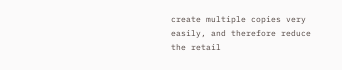create multiple copies very easily, and therefore reduce the retail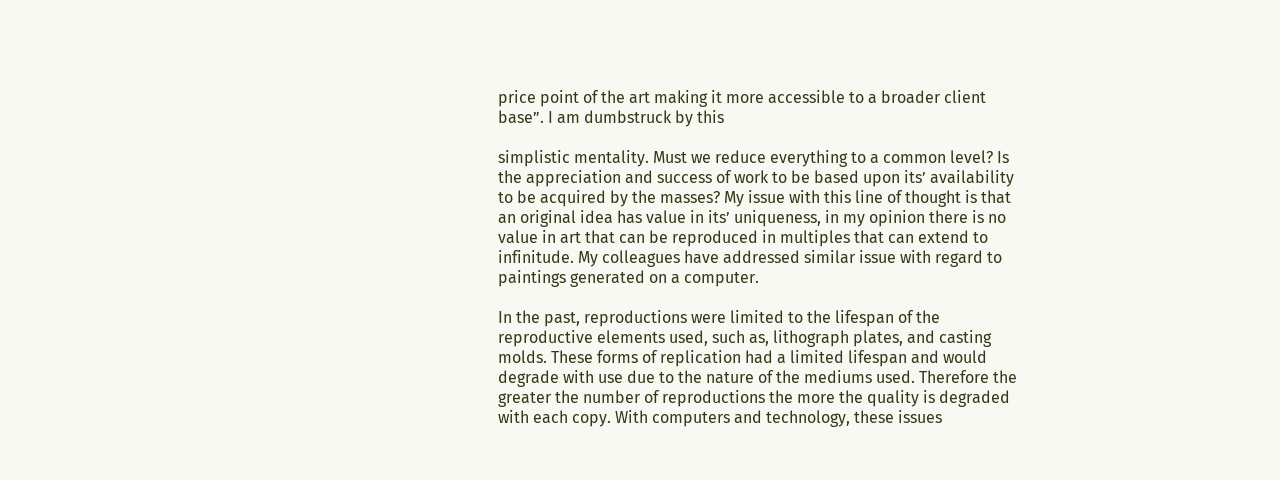price point of the art making it more accessible to a broader client base”. I am dumbstruck by this

simplistic mentality. Must we reduce everything to a common level? Is the appreciation and success of work to be based upon its’ availability to be acquired by the masses? My issue with this line of thought is that an original idea has value in its’ uniqueness, in my opinion there is no value in art that can be reproduced in multiples that can extend to infinitude. My colleagues have addressed similar issue with regard to paintings generated on a computer.

In the past, reproductions were limited to the lifespan of the reproductive elements used, such as, lithograph plates, and casting molds. These forms of replication had a limited lifespan and would degrade with use due to the nature of the mediums used. Therefore the greater the number of reproductions the more the quality is degraded with each copy. With computers and technology, these issues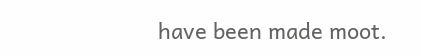have been made moot.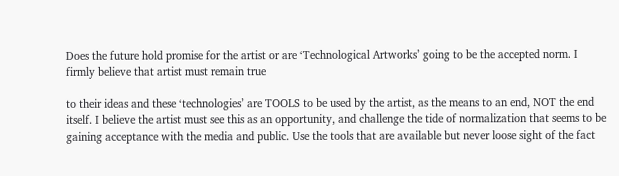Does the future hold promise for the artist or are ‘Technological Artworks’ going to be the accepted norm. I firmly believe that artist must remain true

to their ideas and these ‘technologies’ are TOOLS to be used by the artist, as the means to an end, NOT the end itself. I believe the artist must see this as an opportunity, and challenge the tide of normalization that seems to be gaining acceptance with the media and public. Use the tools that are available but never loose sight of the fact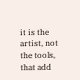it is the artist, not the tools, that add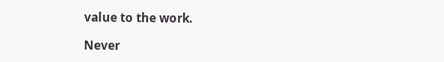value to the work.

Never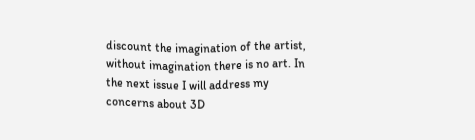discount the imagination of the artist, without imagination there is no art. In the next issue I will address my concerns about 3D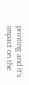printing and it’s impact on the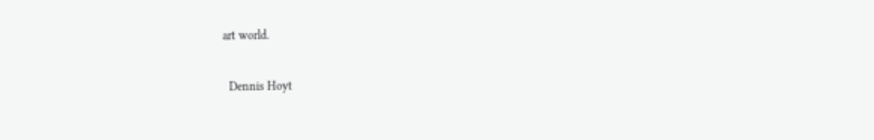art world.

  Dennis Hoyt